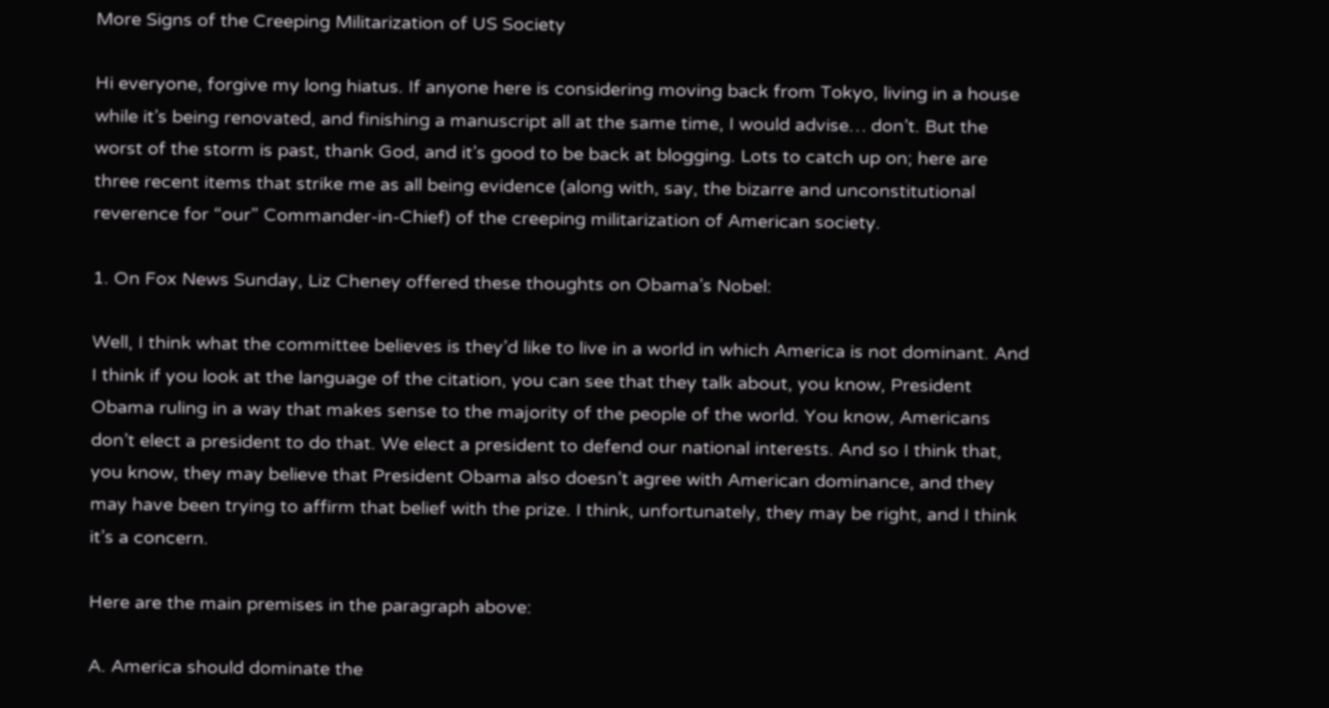More Signs of the Creeping Militarization of US Society

Hi everyone, forgive my long hiatus. If anyone here is considering moving back from Tokyo, living in a house while it’s being renovated, and finishing a manuscript all at the same time, I would advise… don’t. But the worst of the storm is past, thank God, and it’s good to be back at blogging. Lots to catch up on; here are three recent items that strike me as all being evidence (along with, say, the bizarre and unconstitutional reverence for “our” Commander-in-Chief) of the creeping militarization of American society.

1. On Fox News Sunday, Liz Cheney offered these thoughts on Obama’s Nobel:

Well, I think what the committee believes is they’d like to live in a world in which America is not dominant. And I think if you look at the language of the citation, you can see that they talk about, you know, President Obama ruling in a way that makes sense to the majority of the people of the world. You know, Americans don’t elect a president to do that. We elect a president to defend our national interests. And so I think that, you know, they may believe that President Obama also doesn’t agree with American dominance, and they may have been trying to affirm that belief with the prize. I think, unfortunately, they may be right, and I think it’s a concern.

Here are the main premises in the paragraph above:

A. America should dominate the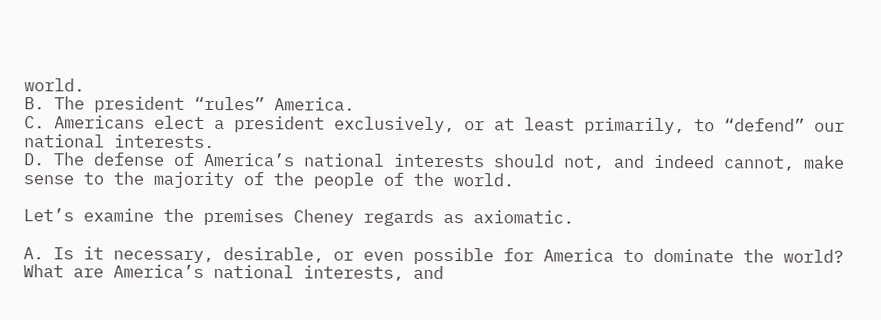world.
B. The president “rules” America.
C. Americans elect a president exclusively, or at least primarily, to “defend” our national interests.
D. The defense of America’s national interests should not, and indeed cannot, make sense to the majority of the people of the world.

Let’s examine the premises Cheney regards as axiomatic.

A. Is it necessary, desirable, or even possible for America to dominate the world? What are America’s national interests, and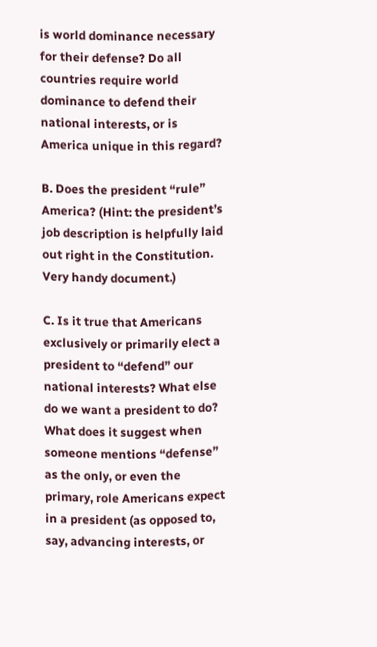is world dominance necessary for their defense? Do all countries require world dominance to defend their national interests, or is America unique in this regard?

B. Does the president “rule” America? (Hint: the president’s job description is helpfully laid out right in the Constitution. Very handy document.)

C. Is it true that Americans exclusively or primarily elect a president to “defend” our national interests? What else do we want a president to do? What does it suggest when someone mentions “defense” as the only, or even the primary, role Americans expect in a president (as opposed to, say, advancing interests, or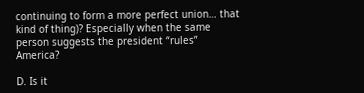continuing to form a more perfect union… that kind of thing)? Especially when the same person suggests the president “rules” America?

D. Is it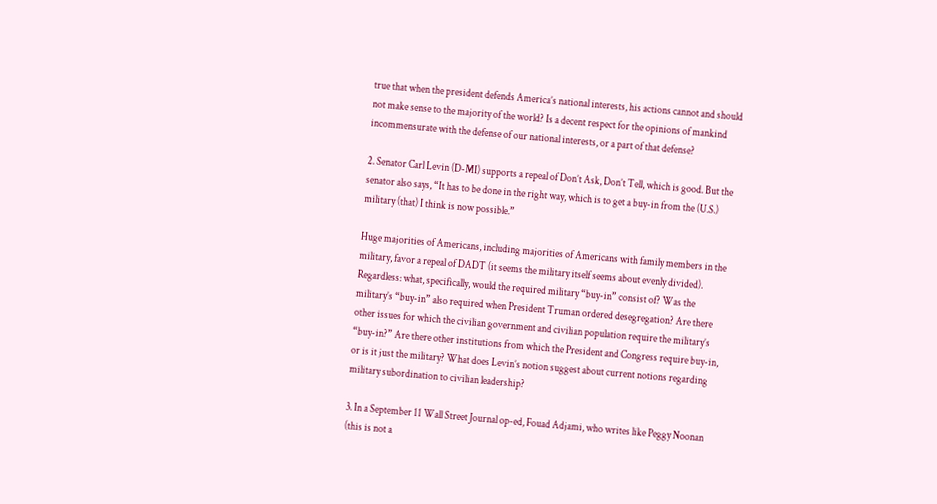true that when the president defends America’s national interests, his actions cannot and should not make sense to the majority of the world? Is a decent respect for the opinions of mankind incommensurate with the defense of our national interests, or a part of that defense?

2. Senator Carl Levin (D-MI) supports a repeal of Don’t Ask, Don’t Tell, which is good. But the senator also says, “It has to be done in the right way, which is to get a buy-in from the (U.S.) military (that) I think is now possible.”

Huge majorities of Americans, including majorities of Americans with family members in the military, favor a repeal of DADT (it seems the military itself seems about evenly divided). Regardless: what, specifically, would the required military “buy-in” consist of? Was the military’s “buy-in” also required when President Truman ordered desegregation? Are there other issues for which the civilian government and civilian population require the military’s “buy-in?” Are there other institutions from which the President and Congress require buy-in, or is it just the military? What does Levin’s notion suggest about current notions regarding military subordination to civilian leadership?

3. In a September 11 Wall Street Journal op-ed, Fouad Adjami, who writes like Peggy Noonan (this is not a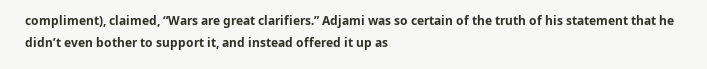compliment), claimed, “Wars are great clarifiers.” Adjami was so certain of the truth of his statement that he didn’t even bother to support it, and instead offered it up as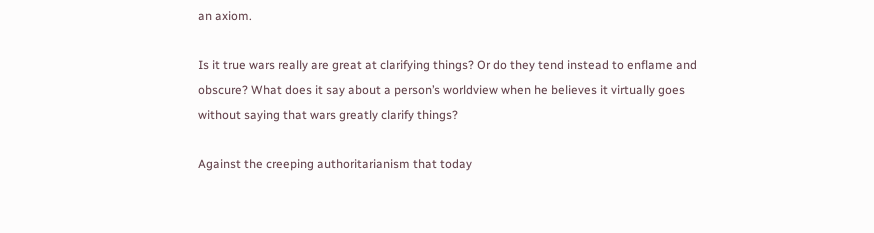an axiom.

Is it true wars really are great at clarifying things? Or do they tend instead to enflame and obscure? What does it say about a person’s worldview when he believes it virtually goes without saying that wars greatly clarify things?

Against the creeping authoritarianism that today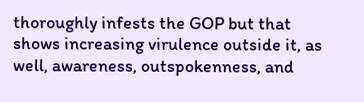thoroughly infests the GOP but that shows increasing virulence outside it, as well, awareness, outspokenness, and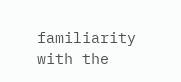familiarity with the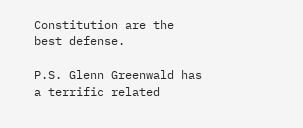Constitution are the best defense.

P.S. Glenn Greenwald has a terrific related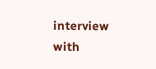interview with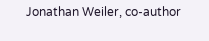Jonathan Weiler, co-author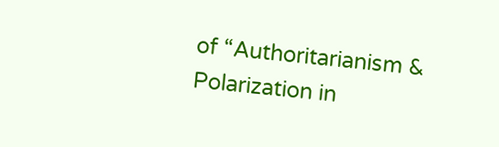of “Authoritarianism & Polarization in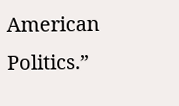American Politics.”